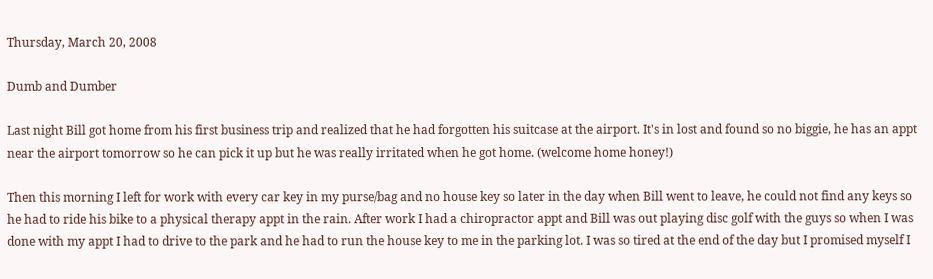Thursday, March 20, 2008

Dumb and Dumber

Last night Bill got home from his first business trip and realized that he had forgotten his suitcase at the airport. It's in lost and found so no biggie, he has an appt near the airport tomorrow so he can pick it up but he was really irritated when he got home. (welcome home honey!)

Then this morning I left for work with every car key in my purse/bag and no house key so later in the day when Bill went to leave, he could not find any keys so he had to ride his bike to a physical therapy appt in the rain. After work I had a chiropractor appt and Bill was out playing disc golf with the guys so when I was done with my appt I had to drive to the park and he had to run the house key to me in the parking lot. I was so tired at the end of the day but I promised myself I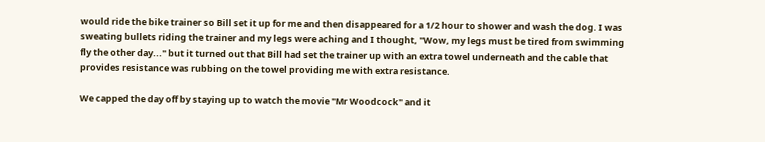would ride the bike trainer so Bill set it up for me and then disappeared for a 1/2 hour to shower and wash the dog. I was sweating bullets riding the trainer and my legs were aching and I thought, "Wow, my legs must be tired from swimming fly the other day..." but it turned out that Bill had set the trainer up with an extra towel underneath and the cable that provides resistance was rubbing on the towel providing me with extra resistance.

We capped the day off by staying up to watch the movie "Mr Woodcock" and it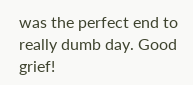was the perfect end to really dumb day. Good grief!